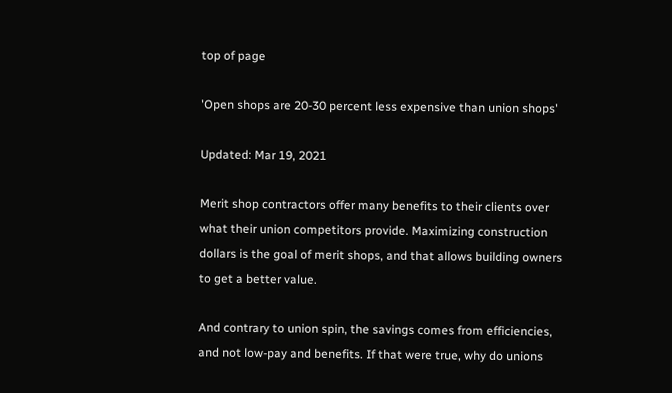top of page

'Open shops are 20-30 percent less expensive than union shops'

Updated: Mar 19, 2021

Merit shop contractors offer many benefits to their clients over what their union competitors provide. Maximizing construction dollars is the goal of merit shops, and that allows building owners to get a better value.

And contrary to union spin, the savings comes from efficiencies, and not low-pay and benefits. If that were true, why do unions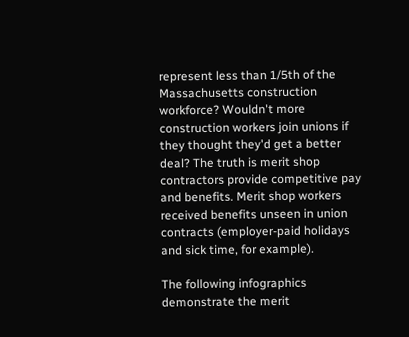represent less than 1/5th of the Massachusetts construction workforce? Wouldn't more construction workers join unions if they thought they'd get a better deal? The truth is merit shop contractors provide competitive pay and benefits. Merit shop workers received benefits unseen in union contracts (employer-paid holidays and sick time, for example).

The following infographics demonstrate the merit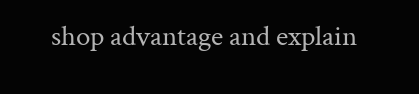shop advantage and explain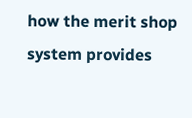how the merit shop system provides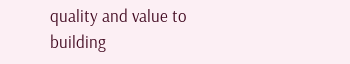quality and value to building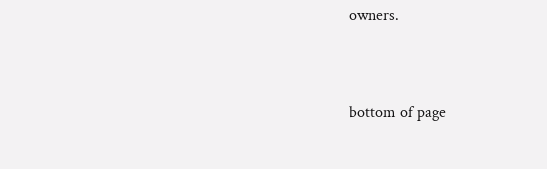owners.



bottom of page